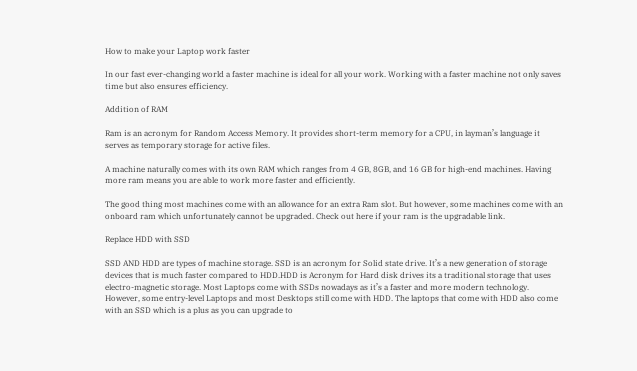How to make your Laptop work faster

In our fast ever-changing world a faster machine is ideal for all your work. Working with a faster machine not only saves time but also ensures efficiency.

Addition of RAM

Ram is an acronym for Random Access Memory. It provides short-term memory for a CPU, in layman’s language it serves as temporary storage for active files.

A machine naturally comes with its own RAM which ranges from 4 GB, 8GB, and 16 GB for high-end machines. Having more ram means you are able to work more faster and efficiently.

The good thing most machines come with an allowance for an extra Ram slot. But however, some machines come with an onboard ram which unfortunately cannot be upgraded. Check out here if your ram is the upgradable link.

Replace HDD with SSD

SSD AND HDD are types of machine storage. SSD is an acronym for Solid state drive. It’s a new generation of storage devices that is much faster compared to HDD.HDD is Acronym for Hard disk drives its a traditional storage that uses electro-magnetic storage. Most Laptops come with SSDs nowadays as it’s a faster and more modern technology. However, some entry-level Laptops and most Desktops still come with HDD. The laptops that come with HDD also come with an SSD which is a plus as you can upgrade to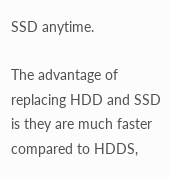SSD anytime.

The advantage of replacing HDD and SSD is they are much faster compared to HDDS,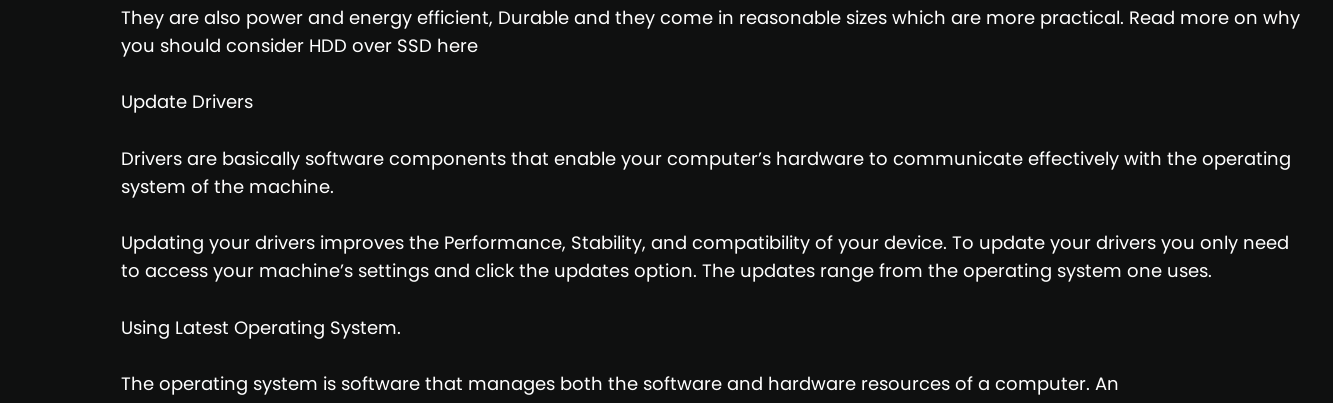They are also power and energy efficient, Durable and they come in reasonable sizes which are more practical. Read more on why you should consider HDD over SSD here

Update Drivers

Drivers are basically software components that enable your computer’s hardware to communicate effectively with the operating system of the machine.

Updating your drivers improves the Performance, Stability, and compatibility of your device. To update your drivers you only need to access your machine’s settings and click the updates option. The updates range from the operating system one uses.

Using Latest Operating System.

The operating system is software that manages both the software and hardware resources of a computer. An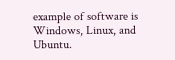example of software is Windows, Linux, and Ubuntu.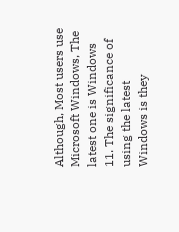Although, Most users use Microsoft Windows, The latest one is Windows 11. The significance of using the latest Windows is they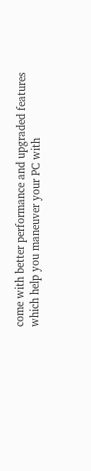come with better performance and upgraded features which help you maneuver your PC with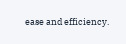ease and efficiency.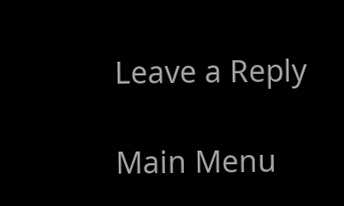Leave a Reply

Main Menu